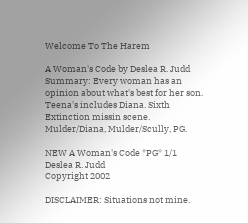Welcome To The Harem

A Woman's Code by Deslea R. Judd
Summary: Every woman has an opinion about what's best for her son. Teena's includes Diana. Sixth Extinction missin scene. Mulder/Diana, Mulder/Scully, PG.

NEW A Woman's Code *PG* 1/1
Deslea R. Judd
Copyright 2002

DISCLAIMER: Situations not mine.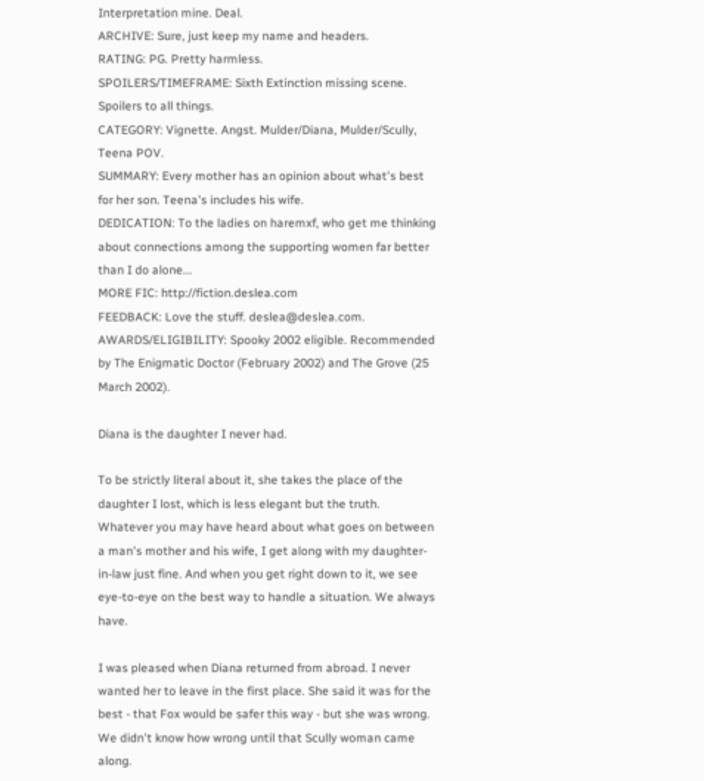Interpretation mine. Deal.
ARCHIVE: Sure, just keep my name and headers.
RATING: PG. Pretty harmless.
SPOILERS/TIMEFRAME: Sixth Extinction missing scene. Spoilers to all things.
CATEGORY: Vignette. Angst. Mulder/Diana, Mulder/Scully, Teena POV.
SUMMARY: Every mother has an opinion about what's best for her son. Teena's includes his wife.
DEDICATION: To the ladies on haremxf, who get me thinking about connections among the supporting women far better than I do alone...
MORE FIC: http://fiction.deslea.com
FEEDBACK: Love the stuff. deslea@deslea.com.
AWARDS/ELIGIBILITY: Spooky 2002 eligible. Recommended by The Enigmatic Doctor (February 2002) and The Grove (25 March 2002).

Diana is the daughter I never had.

To be strictly literal about it, she takes the place of the daughter I lost, which is less elegant but the truth. Whatever you may have heard about what goes on between a man's mother and his wife, I get along with my daughter-in-law just fine. And when you get right down to it, we see eye-to-eye on the best way to handle a situation. We always have.

I was pleased when Diana returned from abroad. I never wanted her to leave in the first place. She said it was for the best - that Fox would be safer this way - but she was wrong. We didn't know how wrong until that Scully woman came along.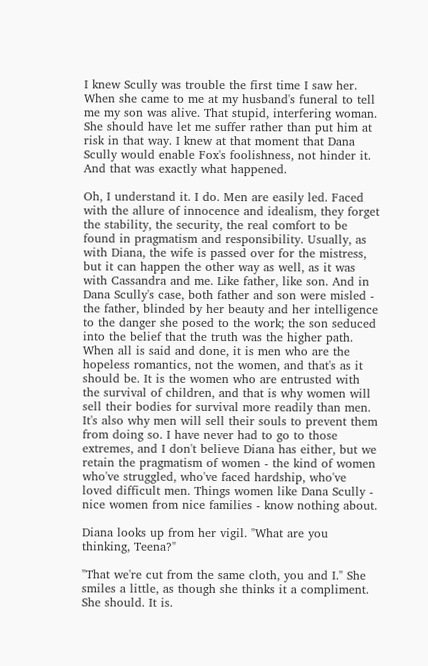I knew Scully was trouble the first time I saw her. When she came to me at my husband's funeral to tell me my son was alive. That stupid, interfering woman. She should have let me suffer rather than put him at risk in that way. I knew at that moment that Dana Scully would enable Fox's foolishness, not hinder it. And that was exactly what happened.

Oh, I understand it. I do. Men are easily led. Faced with the allure of innocence and idealism, they forget the stability, the security, the real comfort to be found in pragmatism and responsibility. Usually, as with Diana, the wife is passed over for the mistress, but it can happen the other way as well, as it was with Cassandra and me. Like father, like son. And in Dana Scully's case, both father and son were misled - the father, blinded by her beauty and her intelligence to the danger she posed to the work; the son seduced into the belief that the truth was the higher path. When all is said and done, it is men who are the hopeless romantics, not the women, and that's as it should be. It is the women who are entrusted with the survival of children, and that is why women will sell their bodies for survival more readily than men. It's also why men will sell their souls to prevent them from doing so. I have never had to go to those extremes, and I don't believe Diana has either, but we retain the pragmatism of women - the kind of women who've struggled, who've faced hardship, who've loved difficult men. Things women like Dana Scully - nice women from nice families - know nothing about.

Diana looks up from her vigil. "What are you thinking, Teena?"

"That we're cut from the same cloth, you and I." She smiles a little, as though she thinks it a compliment. She should. It is.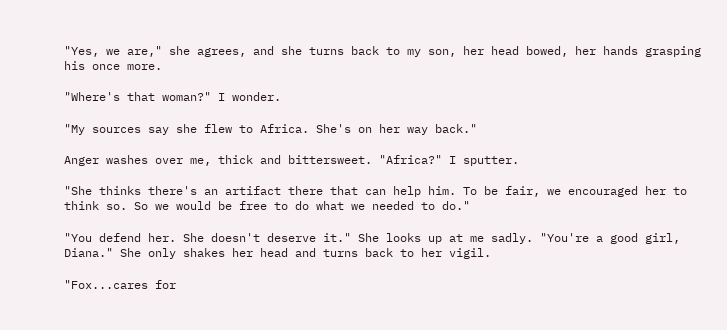"Yes, we are," she agrees, and she turns back to my son, her head bowed, her hands grasping his once more.

"Where's that woman?" I wonder.

"My sources say she flew to Africa. She's on her way back."

Anger washes over me, thick and bittersweet. "Africa?" I sputter.

"She thinks there's an artifact there that can help him. To be fair, we encouraged her to think so. So we would be free to do what we needed to do."

"You defend her. She doesn't deserve it." She looks up at me sadly. "You're a good girl, Diana." She only shakes her head and turns back to her vigil.

"Fox...cares for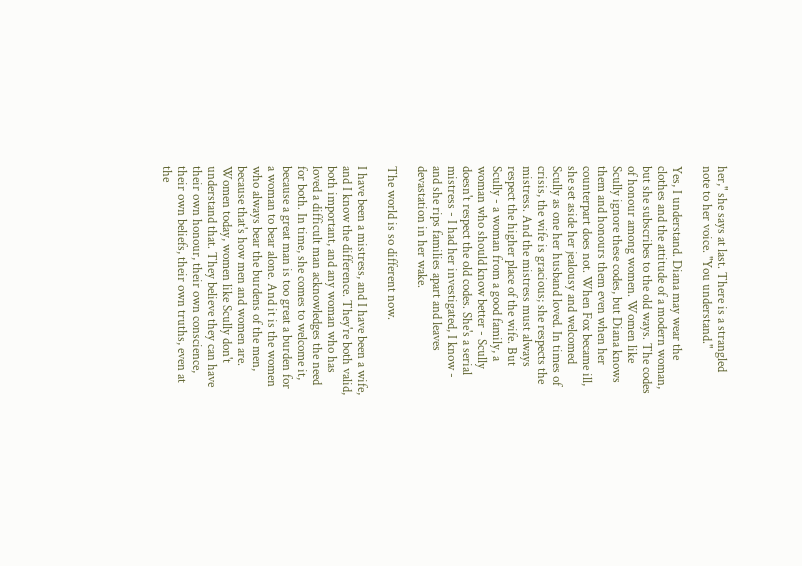her," she says at last. There is a strangled note to her voice. "You understand."

Yes, I understand. Diana may wear the clothes and the attitude of a modern woman, but she subscribes to the old ways. The codes of honour among women. Women like Scully ignore these codes, but Diana knows them and honours them even when her counterpart does not. When Fox became ill, she set aside her jealousy and welcomed Scully as one her husband loved. In times of crisis, the wife is gracious; she respects the mistress. And the mistress must always respect the higher place of the wife. But Scully - a woman from a good family, a woman who should know better - Scully doesn't respect the old codes. She's a serial mistress - I had her investigated, I know - and she rips families apart and leaves devastation in her wake.

The world is so different now.

I have been a mistress, and I have been a wife, and I know the difference. They're both valid, both important, and any woman who has loved a difficult man acknowledges the need for both. In time, she comes to welcome it, because a great man is too great a burden for a woman to bear alone. And it is the women who always bear the burdens of the men, because that's how men and women are. Women today, women like Scully don't understand that. They believe they can have their own honour, their own conscience, their own beliefs, their own truths, even at the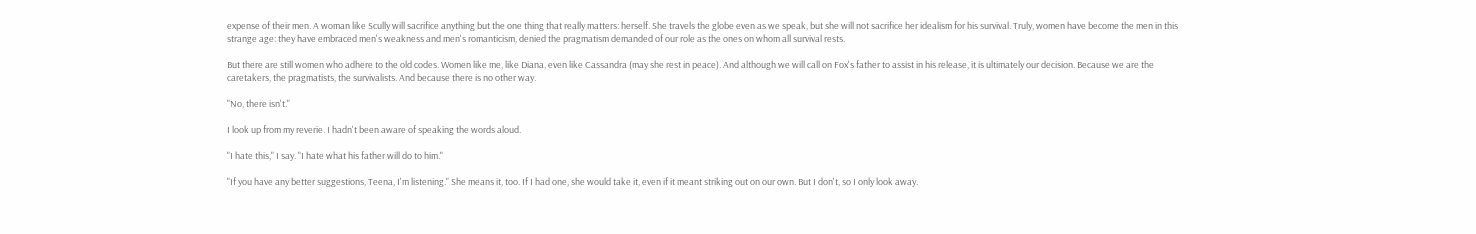expense of their men. A woman like Scully will sacrifice anything but the one thing that really matters: herself. She travels the globe even as we speak, but she will not sacrifice her idealism for his survival. Truly, women have become the men in this strange age: they have embraced men's weakness and men's romanticism, denied the pragmatism demanded of our role as the ones on whom all survival rests.

But there are still women who adhere to the old codes. Women like me, like Diana, even like Cassandra (may she rest in peace). And although we will call on Fox's father to assist in his release, it is ultimately our decision. Because we are the caretakers, the pragmatists, the survivalists. And because there is no other way.

"No, there isn't."

I look up from my reverie. I hadn't been aware of speaking the words aloud.

"I hate this," I say. "I hate what his father will do to him."

"If you have any better suggestions, Teena, I'm listening." She means it, too. If I had one, she would take it, even if it meant striking out on our own. But I don't, so I only look away.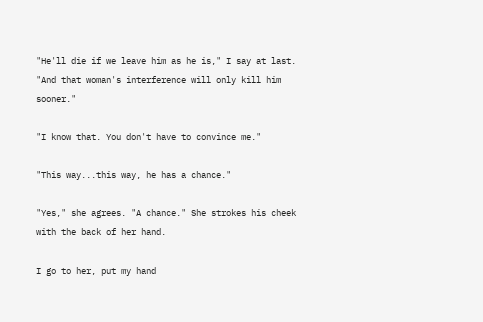"He'll die if we leave him as he is," I say at last. "And that woman's interference will only kill him sooner."

"I know that. You don't have to convince me."

"This way...this way, he has a chance."

"Yes," she agrees. "A chance." She strokes his cheek with the back of her hand.

I go to her, put my hand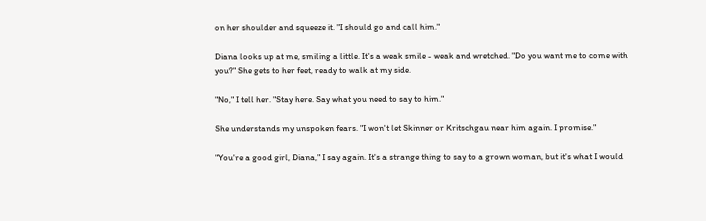on her shoulder and squeeze it. "I should go and call him."

Diana looks up at me, smiling a little. It's a weak smile - weak and wretched. "Do you want me to come with you?" She gets to her feet, ready to walk at my side.

"No," I tell her. "Stay here. Say what you need to say to him."

She understands my unspoken fears. "I won't let Skinner or Kritschgau near him again. I promise."

"You're a good girl, Diana," I say again. It's a strange thing to say to a grown woman, but it's what I would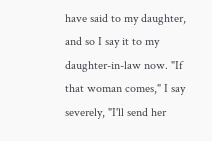have said to my daughter, and so I say it to my daughter-in-law now. "If that woman comes," I say severely, "I'll send her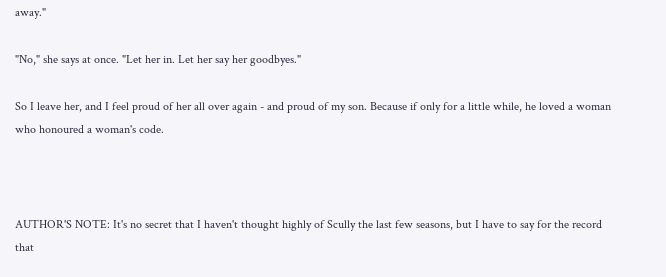away."

"No," she says at once. "Let her in. Let her say her goodbyes."

So I leave her, and I feel proud of her all over again - and proud of my son. Because if only for a little while, he loved a woman who honoured a woman's code.



AUTHOR'S NOTE: It's no secret that I haven't thought highly of Scully the last few seasons, but I have to say for the record that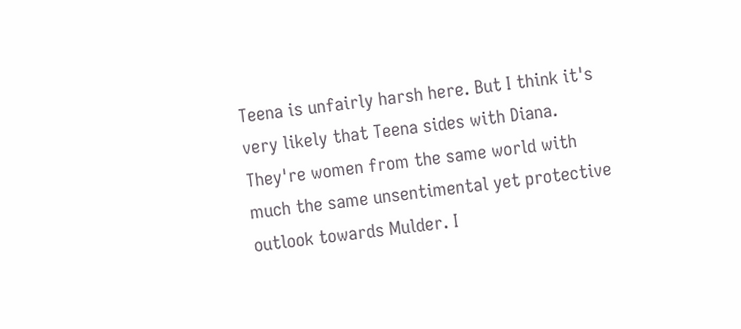Teena is unfairly harsh here. But I think it's very likely that Teena sides with Diana. They're women from the same world with much the same unsentimental yet protective outlook towards Mulder. I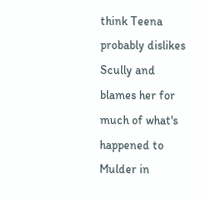think Teena probably dislikes Scully and blames her for much of what's happened to Mulder in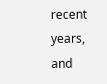recent years, and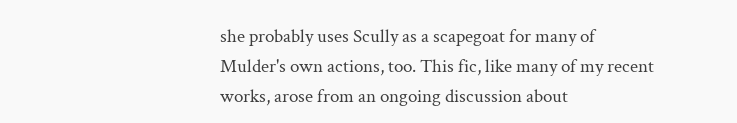she probably uses Scully as a scapegoat for many of Mulder's own actions, too. This fic, like many of my recent works, arose from an ongoing discussion about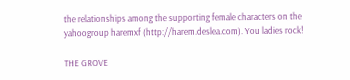the relationships among the supporting female characters on the yahoogroup haremxf (http://harem.deslea.com). You ladies rock!

THE GROVE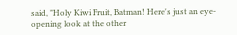said, "Holy Kiwi Fruit, Batman! Here's just an eye-opening look at the other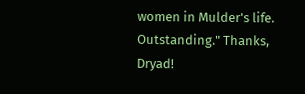women in Mulder's life. Outstanding." Thanks, Dryad!